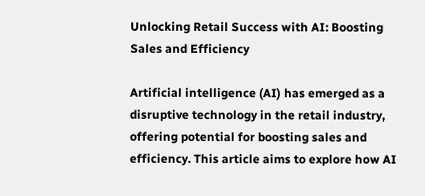Unlocking Retail Success with AI: Boosting Sales and Efficiency

Artificial intelligence (AI) has emerged as a disruptive technology in the retail industry, offering potential for boosting sales and efficiency. This article aims to explore how AI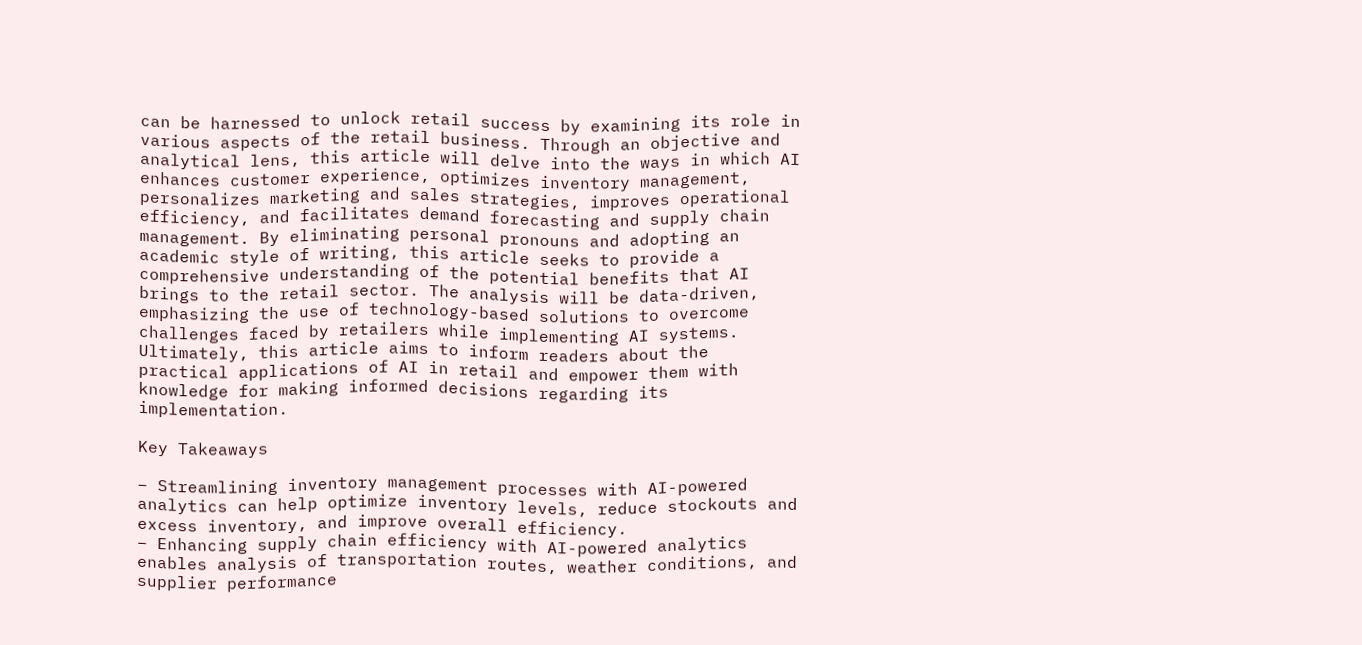can be harnessed to unlock retail success by examining its role in various aspects of the retail business. Through an objective and analytical lens, this article will delve into the ways in which AI enhances customer experience, optimizes inventory management, personalizes marketing and sales strategies, improves operational efficiency, and facilitates demand forecasting and supply chain management. By eliminating personal pronouns and adopting an academic style of writing, this article seeks to provide a comprehensive understanding of the potential benefits that AI brings to the retail sector. The analysis will be data-driven, emphasizing the use of technology-based solutions to overcome challenges faced by retailers while implementing AI systems. Ultimately, this article aims to inform readers about the practical applications of AI in retail and empower them with knowledge for making informed decisions regarding its implementation.

Key Takeaways

– Streamlining inventory management processes with AI-powered analytics can help optimize inventory levels, reduce stockouts and excess inventory, and improve overall efficiency.
– Enhancing supply chain efficiency with AI-powered analytics enables analysis of transportation routes, weather conditions, and supplier performance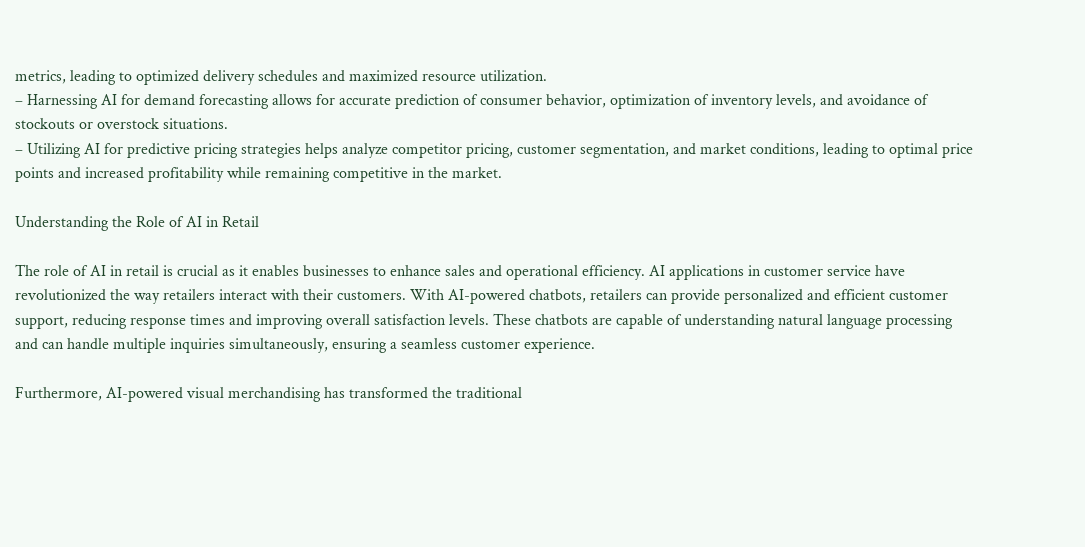metrics, leading to optimized delivery schedules and maximized resource utilization.
– Harnessing AI for demand forecasting allows for accurate prediction of consumer behavior, optimization of inventory levels, and avoidance of stockouts or overstock situations.
– Utilizing AI for predictive pricing strategies helps analyze competitor pricing, customer segmentation, and market conditions, leading to optimal price points and increased profitability while remaining competitive in the market.

Understanding the Role of AI in Retail

The role of AI in retail is crucial as it enables businesses to enhance sales and operational efficiency. AI applications in customer service have revolutionized the way retailers interact with their customers. With AI-powered chatbots, retailers can provide personalized and efficient customer support, reducing response times and improving overall satisfaction levels. These chatbots are capable of understanding natural language processing and can handle multiple inquiries simultaneously, ensuring a seamless customer experience.

Furthermore, AI-powered visual merchandising has transformed the traditional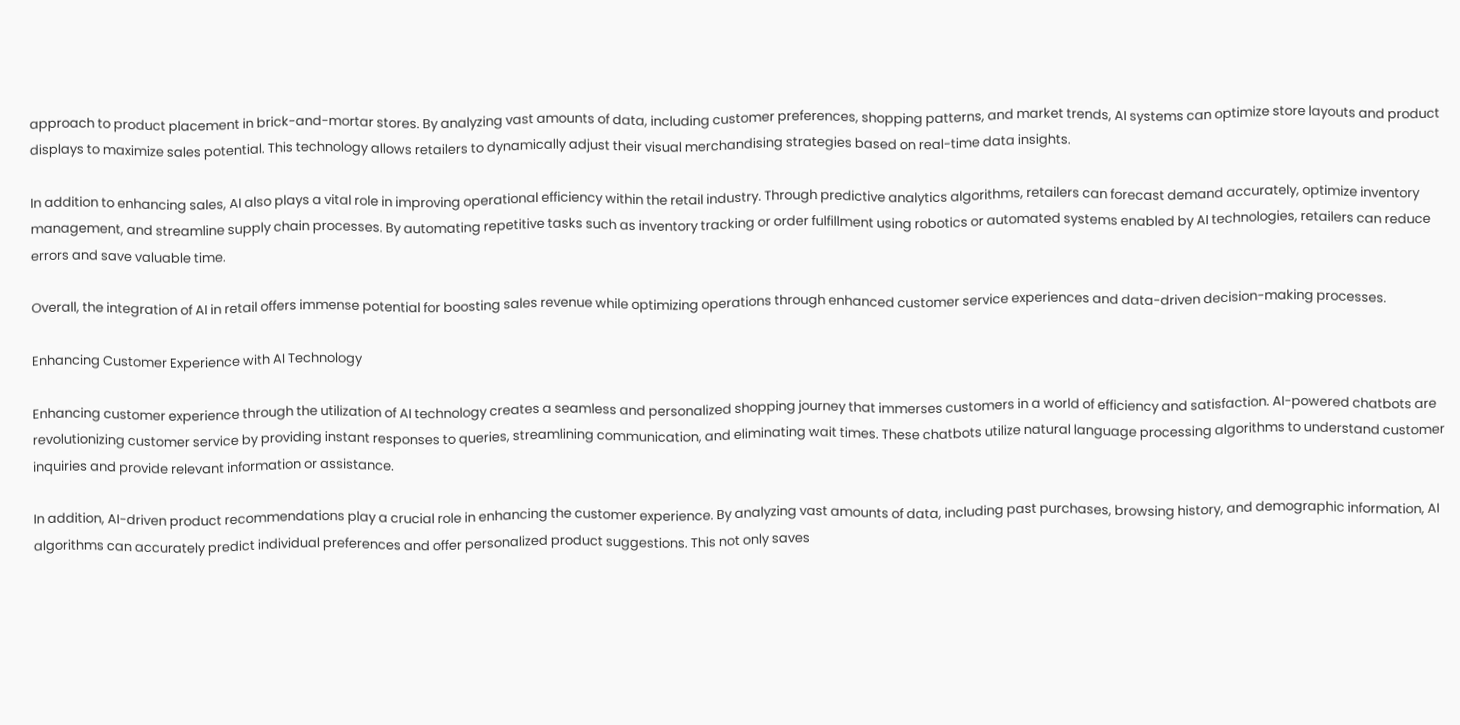approach to product placement in brick-and-mortar stores. By analyzing vast amounts of data, including customer preferences, shopping patterns, and market trends, AI systems can optimize store layouts and product displays to maximize sales potential. This technology allows retailers to dynamically adjust their visual merchandising strategies based on real-time data insights.

In addition to enhancing sales, AI also plays a vital role in improving operational efficiency within the retail industry. Through predictive analytics algorithms, retailers can forecast demand accurately, optimize inventory management, and streamline supply chain processes. By automating repetitive tasks such as inventory tracking or order fulfillment using robotics or automated systems enabled by AI technologies, retailers can reduce errors and save valuable time.

Overall, the integration of AI in retail offers immense potential for boosting sales revenue while optimizing operations through enhanced customer service experiences and data-driven decision-making processes.

Enhancing Customer Experience with AI Technology

Enhancing customer experience through the utilization of AI technology creates a seamless and personalized shopping journey that immerses customers in a world of efficiency and satisfaction. AI-powered chatbots are revolutionizing customer service by providing instant responses to queries, streamlining communication, and eliminating wait times. These chatbots utilize natural language processing algorithms to understand customer inquiries and provide relevant information or assistance.

In addition, AI-driven product recommendations play a crucial role in enhancing the customer experience. By analyzing vast amounts of data, including past purchases, browsing history, and demographic information, AI algorithms can accurately predict individual preferences and offer personalized product suggestions. This not only saves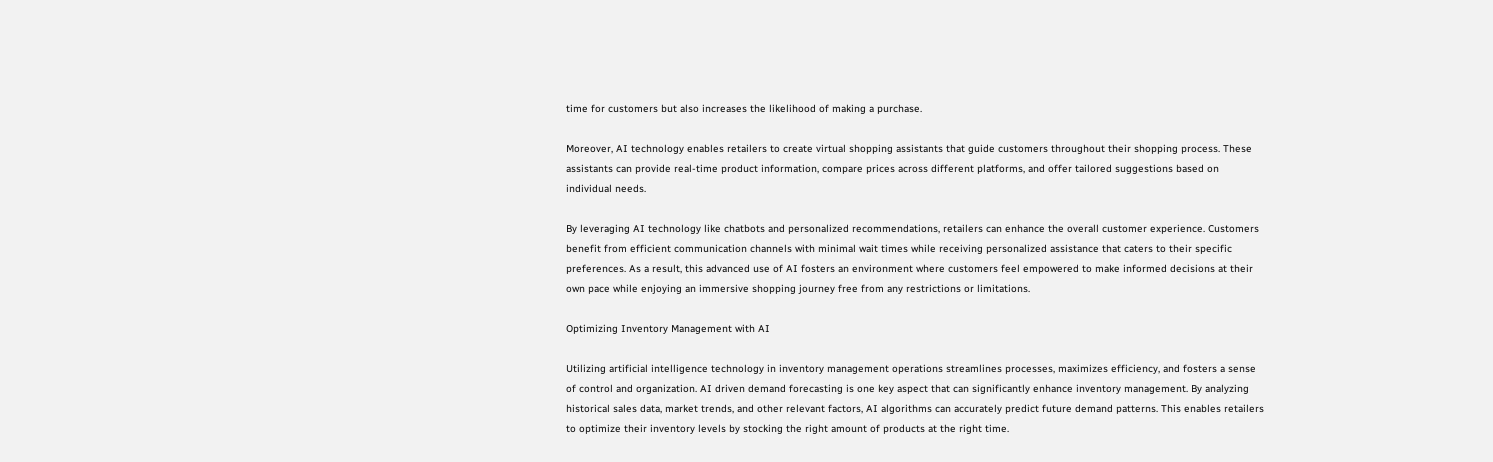time for customers but also increases the likelihood of making a purchase.

Moreover, AI technology enables retailers to create virtual shopping assistants that guide customers throughout their shopping process. These assistants can provide real-time product information, compare prices across different platforms, and offer tailored suggestions based on individual needs.

By leveraging AI technology like chatbots and personalized recommendations, retailers can enhance the overall customer experience. Customers benefit from efficient communication channels with minimal wait times while receiving personalized assistance that caters to their specific preferences. As a result, this advanced use of AI fosters an environment where customers feel empowered to make informed decisions at their own pace while enjoying an immersive shopping journey free from any restrictions or limitations.

Optimizing Inventory Management with AI

Utilizing artificial intelligence technology in inventory management operations streamlines processes, maximizes efficiency, and fosters a sense of control and organization. AI driven demand forecasting is one key aspect that can significantly enhance inventory management. By analyzing historical sales data, market trends, and other relevant factors, AI algorithms can accurately predict future demand patterns. This enables retailers to optimize their inventory levels by stocking the right amount of products at the right time.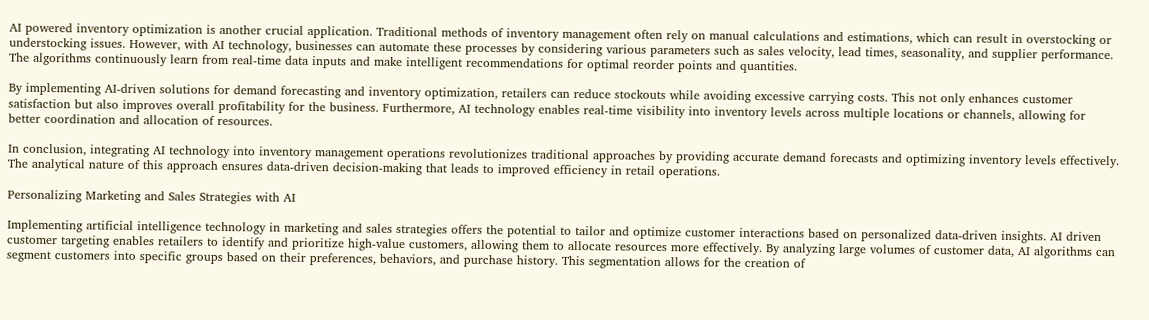AI powered inventory optimization is another crucial application. Traditional methods of inventory management often rely on manual calculations and estimations, which can result in overstocking or understocking issues. However, with AI technology, businesses can automate these processes by considering various parameters such as sales velocity, lead times, seasonality, and supplier performance. The algorithms continuously learn from real-time data inputs and make intelligent recommendations for optimal reorder points and quantities.

By implementing AI-driven solutions for demand forecasting and inventory optimization, retailers can reduce stockouts while avoiding excessive carrying costs. This not only enhances customer satisfaction but also improves overall profitability for the business. Furthermore, AI technology enables real-time visibility into inventory levels across multiple locations or channels, allowing for better coordination and allocation of resources.

In conclusion, integrating AI technology into inventory management operations revolutionizes traditional approaches by providing accurate demand forecasts and optimizing inventory levels effectively. The analytical nature of this approach ensures data-driven decision-making that leads to improved efficiency in retail operations.

Personalizing Marketing and Sales Strategies with AI

Implementing artificial intelligence technology in marketing and sales strategies offers the potential to tailor and optimize customer interactions based on personalized data-driven insights. AI driven customer targeting enables retailers to identify and prioritize high-value customers, allowing them to allocate resources more effectively. By analyzing large volumes of customer data, AI algorithms can segment customers into specific groups based on their preferences, behaviors, and purchase history. This segmentation allows for the creation of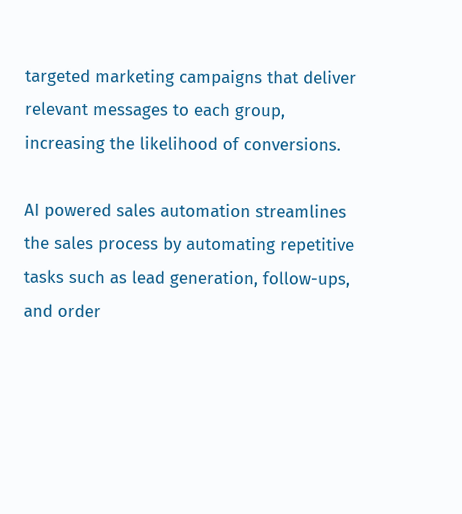targeted marketing campaigns that deliver relevant messages to each group, increasing the likelihood of conversions.

AI powered sales automation streamlines the sales process by automating repetitive tasks such as lead generation, follow-ups, and order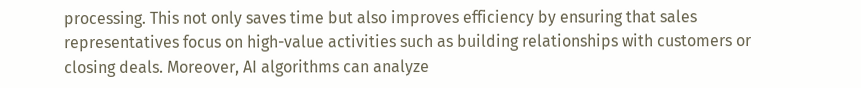processing. This not only saves time but also improves efficiency by ensuring that sales representatives focus on high-value activities such as building relationships with customers or closing deals. Moreover, AI algorithms can analyze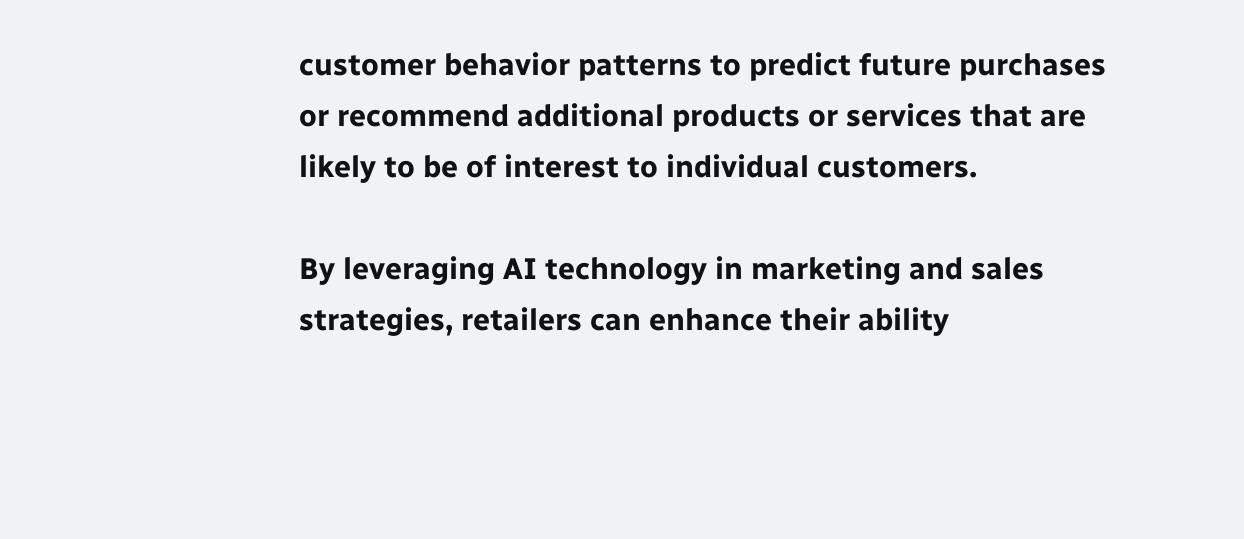customer behavior patterns to predict future purchases or recommend additional products or services that are likely to be of interest to individual customers.

By leveraging AI technology in marketing and sales strategies, retailers can enhance their ability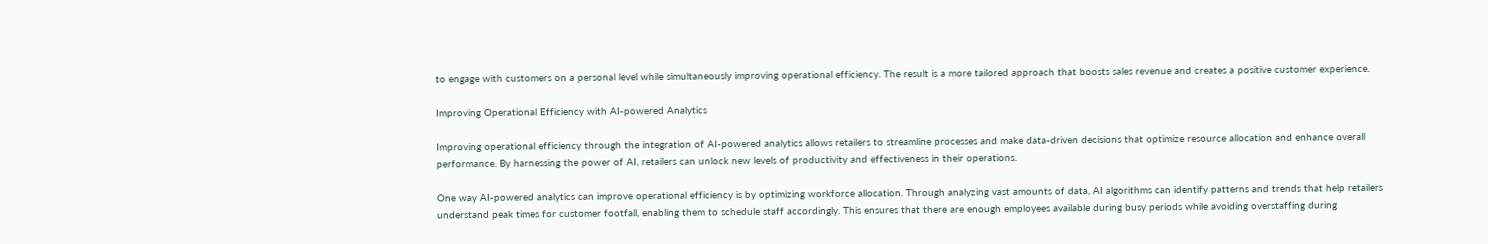to engage with customers on a personal level while simultaneously improving operational efficiency. The result is a more tailored approach that boosts sales revenue and creates a positive customer experience.

Improving Operational Efficiency with AI-powered Analytics

Improving operational efficiency through the integration of AI-powered analytics allows retailers to streamline processes and make data-driven decisions that optimize resource allocation and enhance overall performance. By harnessing the power of AI, retailers can unlock new levels of productivity and effectiveness in their operations.

One way AI-powered analytics can improve operational efficiency is by optimizing workforce allocation. Through analyzing vast amounts of data, AI algorithms can identify patterns and trends that help retailers understand peak times for customer footfall, enabling them to schedule staff accordingly. This ensures that there are enough employees available during busy periods while avoiding overstaffing during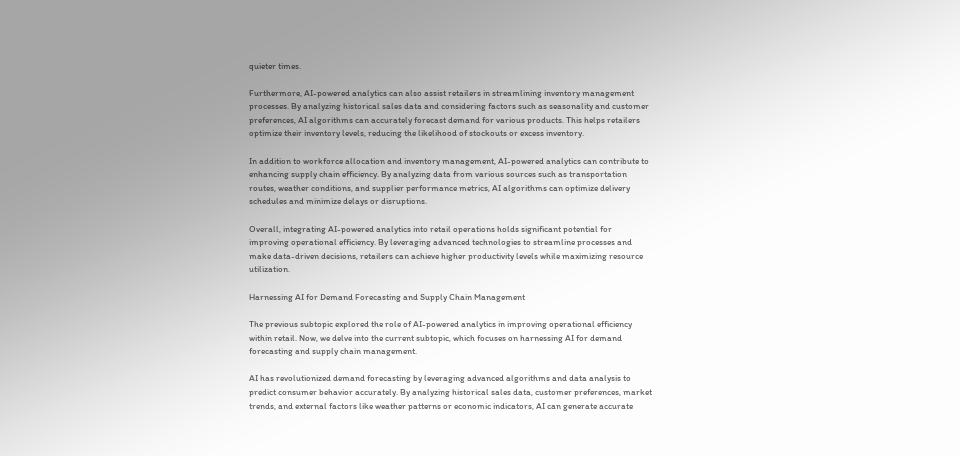quieter times.

Furthermore, AI-powered analytics can also assist retailers in streamlining inventory management processes. By analyzing historical sales data and considering factors such as seasonality and customer preferences, AI algorithms can accurately forecast demand for various products. This helps retailers optimize their inventory levels, reducing the likelihood of stockouts or excess inventory.

In addition to workforce allocation and inventory management, AI-powered analytics can contribute to enhancing supply chain efficiency. By analyzing data from various sources such as transportation routes, weather conditions, and supplier performance metrics, AI algorithms can optimize delivery schedules and minimize delays or disruptions.

Overall, integrating AI-powered analytics into retail operations holds significant potential for improving operational efficiency. By leveraging advanced technologies to streamline processes and make data-driven decisions, retailers can achieve higher productivity levels while maximizing resource utilization.

Harnessing AI for Demand Forecasting and Supply Chain Management

The previous subtopic explored the role of AI-powered analytics in improving operational efficiency within retail. Now, we delve into the current subtopic, which focuses on harnessing AI for demand forecasting and supply chain management.

AI has revolutionized demand forecasting by leveraging advanced algorithms and data analysis to predict consumer behavior accurately. By analyzing historical sales data, customer preferences, market trends, and external factors like weather patterns or economic indicators, AI can generate accurate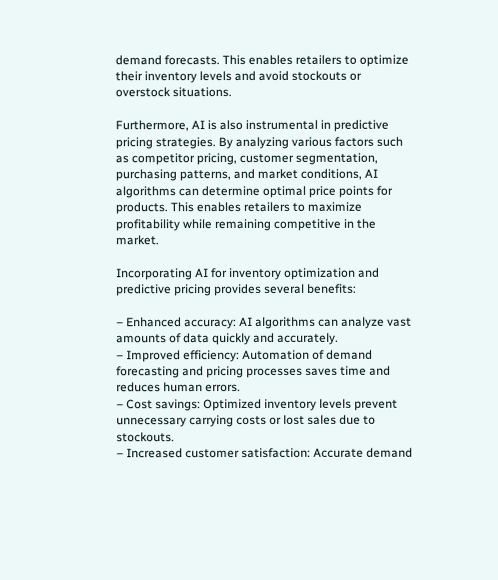demand forecasts. This enables retailers to optimize their inventory levels and avoid stockouts or overstock situations.

Furthermore, AI is also instrumental in predictive pricing strategies. By analyzing various factors such as competitor pricing, customer segmentation, purchasing patterns, and market conditions, AI algorithms can determine optimal price points for products. This enables retailers to maximize profitability while remaining competitive in the market.

Incorporating AI for inventory optimization and predictive pricing provides several benefits:

– Enhanced accuracy: AI algorithms can analyze vast amounts of data quickly and accurately.
– Improved efficiency: Automation of demand forecasting and pricing processes saves time and reduces human errors.
– Cost savings: Optimized inventory levels prevent unnecessary carrying costs or lost sales due to stockouts.
– Increased customer satisfaction: Accurate demand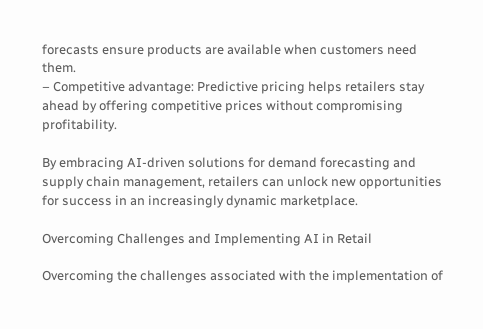forecasts ensure products are available when customers need them.
– Competitive advantage: Predictive pricing helps retailers stay ahead by offering competitive prices without compromising profitability.

By embracing AI-driven solutions for demand forecasting and supply chain management, retailers can unlock new opportunities for success in an increasingly dynamic marketplace.

Overcoming Challenges and Implementing AI in Retail

Overcoming the challenges associated with the implementation of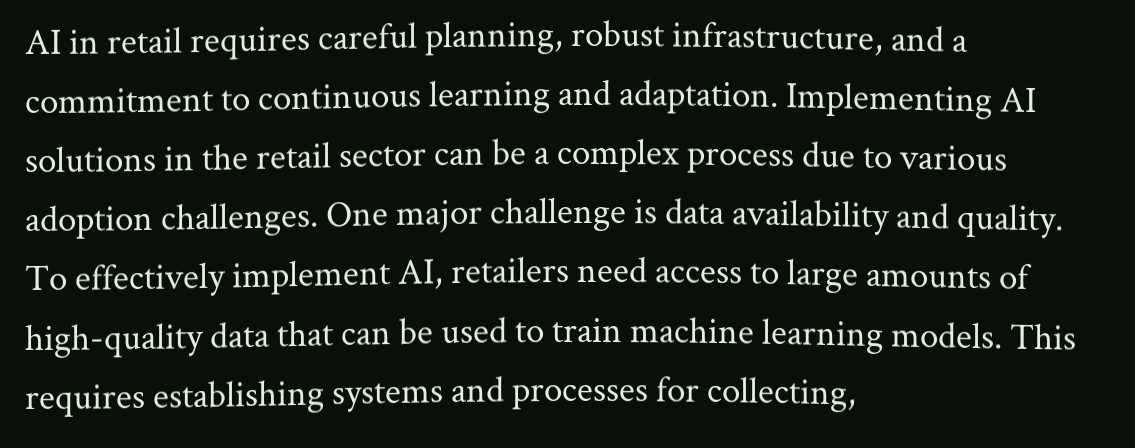AI in retail requires careful planning, robust infrastructure, and a commitment to continuous learning and adaptation. Implementing AI solutions in the retail sector can be a complex process due to various adoption challenges. One major challenge is data availability and quality. To effectively implement AI, retailers need access to large amounts of high-quality data that can be used to train machine learning models. This requires establishing systems and processes for collecting,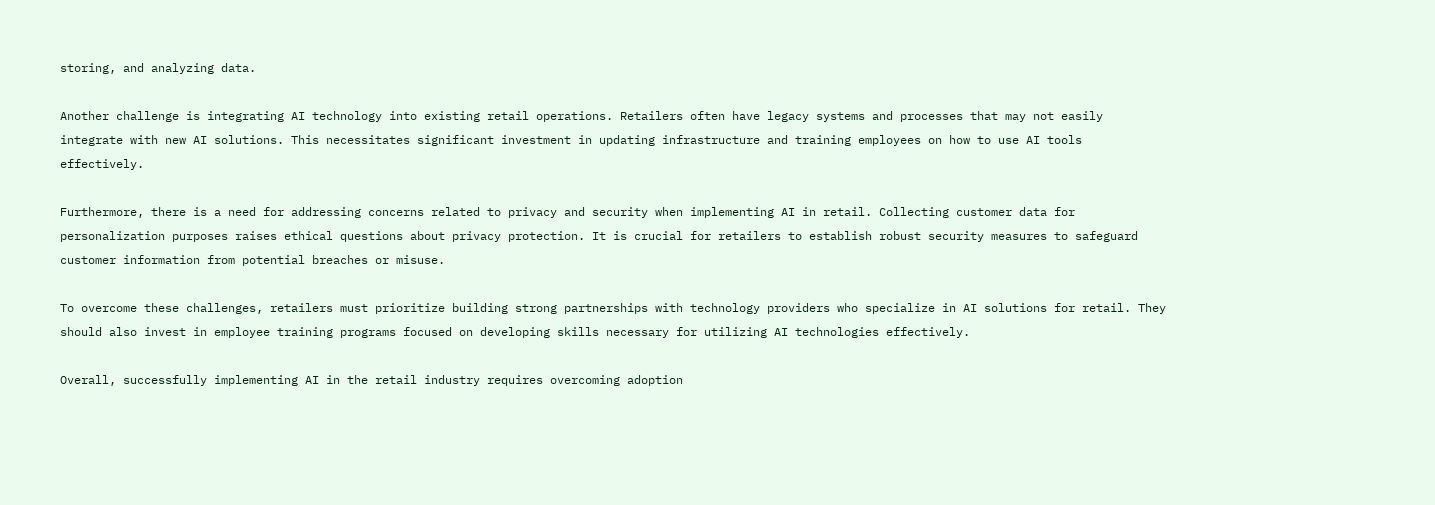storing, and analyzing data.

Another challenge is integrating AI technology into existing retail operations. Retailers often have legacy systems and processes that may not easily integrate with new AI solutions. This necessitates significant investment in updating infrastructure and training employees on how to use AI tools effectively.

Furthermore, there is a need for addressing concerns related to privacy and security when implementing AI in retail. Collecting customer data for personalization purposes raises ethical questions about privacy protection. It is crucial for retailers to establish robust security measures to safeguard customer information from potential breaches or misuse.

To overcome these challenges, retailers must prioritize building strong partnerships with technology providers who specialize in AI solutions for retail. They should also invest in employee training programs focused on developing skills necessary for utilizing AI technologies effectively.

Overall, successfully implementing AI in the retail industry requires overcoming adoption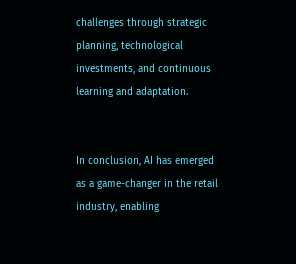challenges through strategic planning, technological investments, and continuous learning and adaptation.


In conclusion, AI has emerged as a game-changer in the retail industry, enabling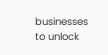businesses to unlock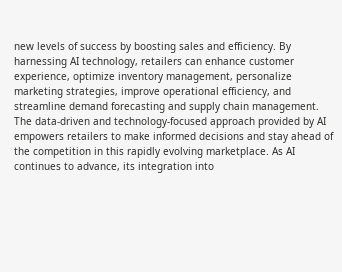new levels of success by boosting sales and efficiency. By harnessing AI technology, retailers can enhance customer experience, optimize inventory management, personalize marketing strategies, improve operational efficiency, and streamline demand forecasting and supply chain management. The data-driven and technology-focused approach provided by AI empowers retailers to make informed decisions and stay ahead of the competition in this rapidly evolving marketplace. As AI continues to advance, its integration into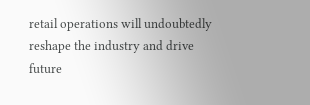retail operations will undoubtedly reshape the industry and drive future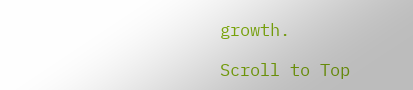growth.

Scroll to Top